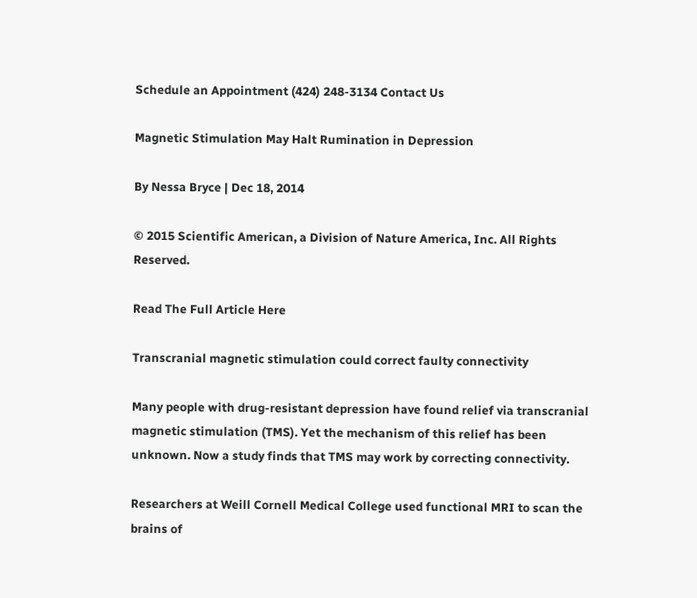Schedule an Appointment (424) 248-3134 Contact Us

Magnetic Stimulation May Halt Rumination in Depression

By Nessa Bryce | Dec 18, 2014

© 2015 Scientific American, a Division of Nature America, Inc. All Rights Reserved.

Read The Full Article Here

Transcranial magnetic stimulation could correct faulty connectivity

Many people with drug-resistant depression have found relief via transcranial magnetic stimulation (TMS). Yet the mechanism of this relief has been unknown. Now a study finds that TMS may work by correcting connectivity.

Researchers at Weill Cornell Medical College used functional MRI to scan the brains of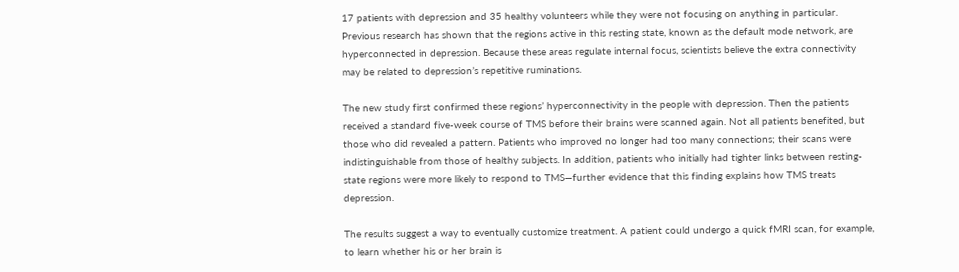17 patients with depression and 35 healthy volunteers while they were not focusing on anything in particular. Previous research has shown that the regions active in this resting state, known as the default mode network, are hyperconnected in depression. Because these areas regulate internal focus, scientists believe the extra connectivity may be related to depression’s repetitive ruminations.

The new study first confirmed these regions’ hyperconnectivity in the people with depression. Then the patients received a standard five-week course of TMS before their brains were scanned again. Not all patients benefited, but those who did revealed a pattern. Patients who improved no longer had too many connections; their scans were indistinguishable from those of healthy subjects. In addition, patients who initially had tighter links between resting-state regions were more likely to respond to TMS—further evidence that this finding explains how TMS treats depression.

The results suggest a way to eventually customize treatment. A patient could undergo a quick fMRI scan, for example, to learn whether his or her brain is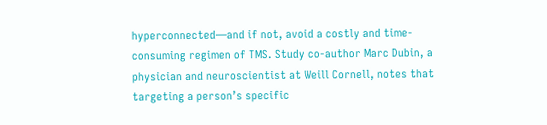hyperconnected—and if not, avoid a costly and time-consuming regimen of TMS. Study co-author Marc Dubin, a physician and neuroscientist at Weill Cornell, notes that targeting a person’s specific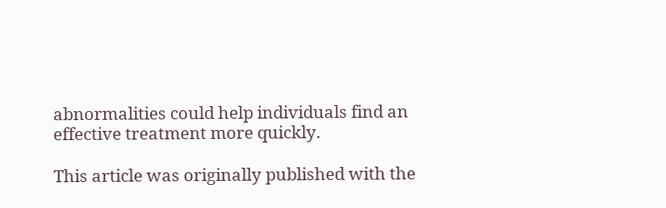abnormalities could help individuals find an effective treatment more quickly.

This article was originally published with the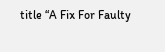title “A Fix For Faulty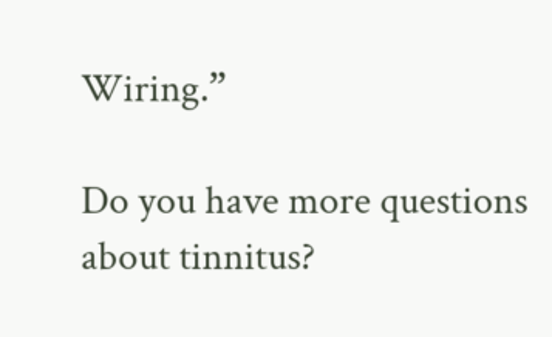Wiring.”

Do you have more questions about tinnitus?